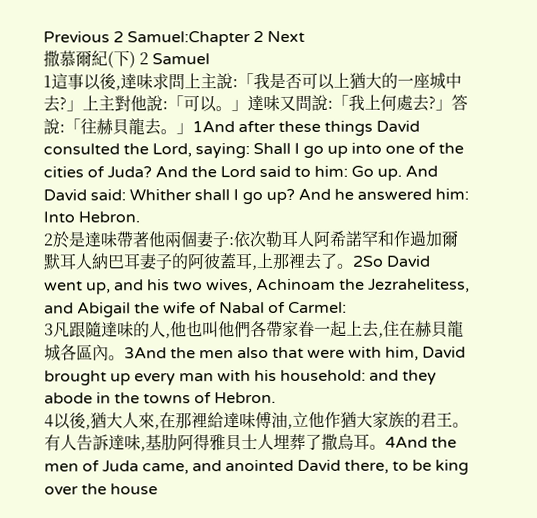Previous 2 Samuel:Chapter 2 Next
撒慕爾紀(下) 2 Samuel
1這事以後,達味求問上主說:「我是否可以上猶大的一座城中去?」上主對他說:「可以。」達味又問說:「我上何處去?」答說:「往赫貝龍去。」1And after these things David consulted the Lord, saying: Shall I go up into one of the cities of Juda? And the Lord said to him: Go up. And David said: Whither shall I go up? And he answered him: Into Hebron.
2於是達味帶著他兩個妻子:依次勒耳人阿希諾罕和作過加爾默耳人納巴耳妻子的阿彼蓋耳,上那裡去了。2So David went up, and his two wives, Achinoam the Jezrahelitess, and Abigail the wife of Nabal of Carmel:
3凡跟隨達味的人,他也叫他們各帶家眷一起上去,住在赫貝龍城各區內。3And the men also that were with him, David brought up every man with his household: and they abode in the towns of Hebron.
4以後,猶大人來,在那裡給達味傅油,立他作猶大家族的君王。有人告訴達味,基肋阿得雅貝士人埋葬了撒烏耳。4And the men of Juda came, and anointed David there, to be king over the house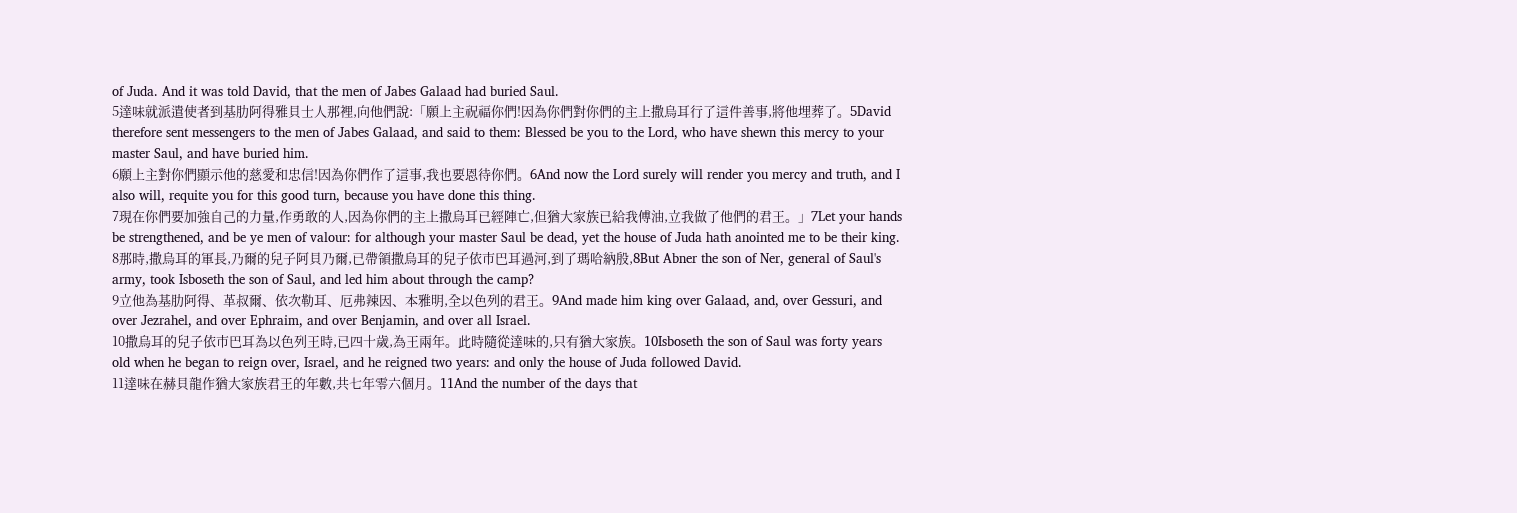of Juda. And it was told David, that the men of Jabes Galaad had buried Saul.
5達味就派遣使者到基肋阿得雅貝士人那裡,向他們說:「願上主祝福你們!因為你們對你們的主上撒烏耳行了這件善事,將他埋葬了。5David therefore sent messengers to the men of Jabes Galaad, and said to them: Blessed be you to the Lord, who have shewn this mercy to your master Saul, and have buried him.
6願上主對你們顯示他的慈愛和忠信!因為你們作了這事,我也要恩待你們。6And now the Lord surely will render you mercy and truth, and I also will, requite you for this good turn, because you have done this thing.
7現在你們要加強自己的力量,作勇敢的人,因為你們的主上撒烏耳已經陣亡,但猶大家族已給我傅油,立我做了他們的君王。」7Let your hands be strengthened, and be ye men of valour: for although your master Saul be dead, yet the house of Juda hath anointed me to be their king.
8那時,撒烏耳的軍長,乃爾的兒子阿貝乃爾,已帶領撒烏耳的兒子依市巴耳過河,到了瑪哈納殷,8But Abner the son of Ner, general of Saul's army, took Isboseth the son of Saul, and led him about through the camp?
9立他為基肋阿得、革叔爾、依次勒耳、厄弗辣因、本雅明,全以色列的君王。9And made him king over Galaad, and, over Gessuri, and over Jezrahel, and over Ephraim, and over Benjamin, and over all Israel.
10撒烏耳的兒子依市巴耳為以色列王時,已四十歲,為王兩年。此時隨從達味的,只有猶大家族。10Isboseth the son of Saul was forty years old when he began to reign over, Israel, and he reigned two years: and only the house of Juda followed David.
11達味在赫貝龍作猶大家族君王的年數,共七年零六個月。11And the number of the days that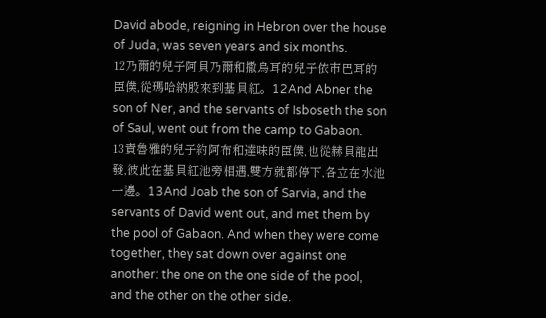David abode, reigning in Hebron over the house of Juda, was seven years and six months.
12乃爾的兒子阿貝乃爾和撒烏耳的兒子依市巴耳的臣僕,從瑪哈納殷來到基貝紅。12And Abner the son of Ner, and the servants of Isboseth the son of Saul, went out from the camp to Gabaon.
13責魯雅的兒子約阿布和達味的臣僕,也從赫貝龍出發,彼此在基貝紅池旁相遇,雙方就都停下,各立在水池一邊。13And Joab the son of Sarvia, and the servants of David went out, and met them by the pool of Gabaon. And when they were come together, they sat down over against one another: the one on the one side of the pool, and the other on the other side.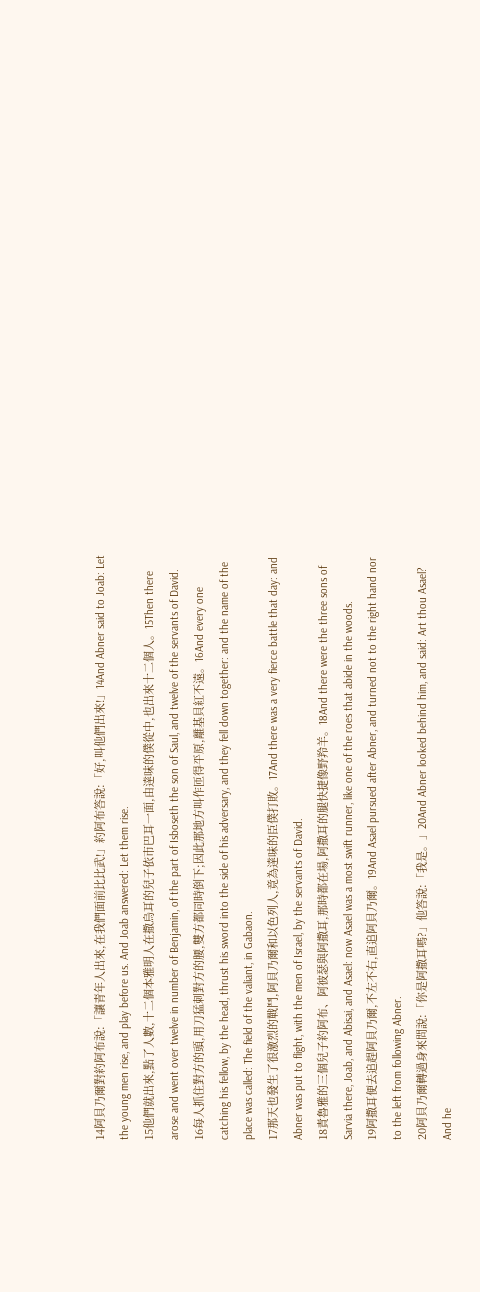14阿貝乃爾對約阿布說:「讓青年人出來,在我們面前比比武!」約阿布答說:「好,叫他們出來!」14And Abner said to Joab: Let the young men rise, and play before us. And Joab answered: Let them rise.
15他們就出來,點了人數,十二個本雅明人在撒烏耳的兒子依市巴耳一面,由達味的僕從中,也出來十二個人。15Then there arose and went over twelve in number of Benjamin, of the part of Isboseth the son of Saul, and twelve of the servants of David.
16每人抓住對方的頭,用刀猛刺對方的腰,雙方都同時倒下;因此那地方叫作匝得平原,離基貝紅不遠。16And every one catching his fellow, by the head, thrust his sword into the side of his adversary, and they fell down together: and the name of the place was called: The field of the valiant, in Gabaon.
17那天也發生了很激烈的戰鬥,阿貝乃爾和以色列人,竟為達味的臣僕打敗。17And there was a very fierce battle that day: and Abner was put to flight, with the men of Israel, by the servants of David.
18責魯雅的三個兒子約阿布、阿彼瑟與阿撒耳,那時都在場,阿撒耳的腿快捷像野羚羊。18And there were the three sons of Sarvia there, Joab, and Abisai, and Asael: now Asael was a most swift runner, like one of the roes that abide in the woods.
19阿撒耳便去追趕阿貝乃爾,不左不右,直追阿貝乃爾。19And Asael pursued after Abner, and turned not to the right hand nor to the left from following Abner.
20阿貝乃爾轉過身來問說:「你是阿撒耳嗎?」他答說:「我是。」20And Abner looked behind him, and said: Art thou Asael? And he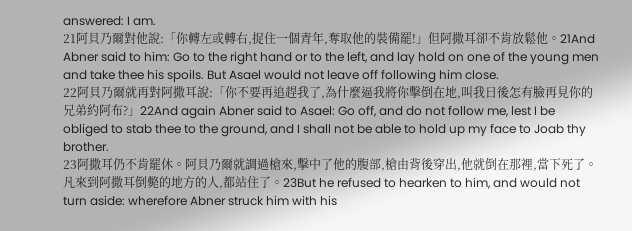answered: I am.
21阿貝乃爾對他說:「你轉左或轉右,捉住一個青年,奪取他的裝備罷!」但阿撒耳卻不肯放鬆他。21And Abner said to him: Go to the right hand or to the left, and lay hold on one of the young men and take thee his spoils. But Asael would not leave off following him close.
22阿貝乃爾就再對阿撒耳說:「你不要再追趕我了,為什麼逼我將你擊倒在地,叫我日後怎有臉再見你的兄弟約阿布?」22And again Abner said to Asael: Go off, and do not follow me, lest I be obliged to stab thee to the ground, and I shall not be able to hold up my face to Joab thy brother.
23阿撒耳仍不肯罷休。阿貝乃爾就調過槍來,擊中了他的腹部,槍由背後穿出,他就倒在那裡,當下死了。凡來到阿撒耳倒斃的地方的人,都站住了。23But he refused to hearken to him, and would not turn aside: wherefore Abner struck him with his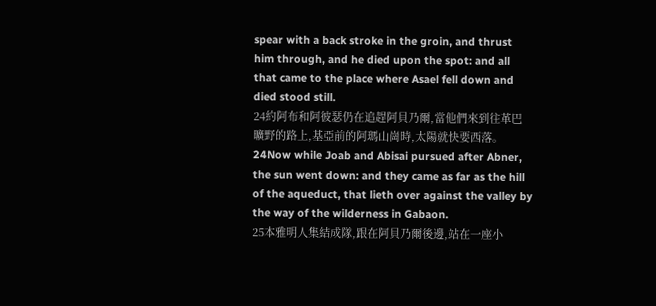spear with a back stroke in the groin, and thrust him through, and he died upon the spot: and all that came to the place where Asael fell down and died stood still.
24約阿布和阿彼瑟仍在追趕阿貝乃爾,當他們來到往革巴曠野的路上,基亞前的阿瑪山崗時,太陽就快要西落。24Now while Joab and Abisai pursued after Abner, the sun went down: and they came as far as the hill of the aqueduct, that lieth over against the valley by the way of the wilderness in Gabaon.
25本雅明人集結成隊,跟在阿貝乃爾後邊,站在一座小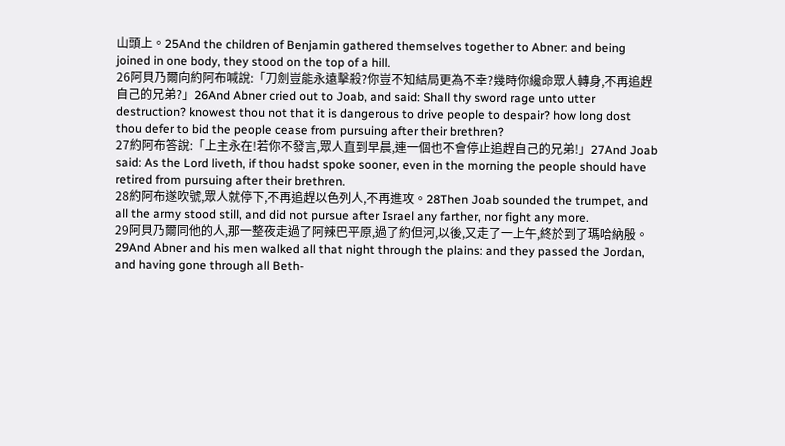山頭上。25And the children of Benjamin gathered themselves together to Abner: and being joined in one body, they stood on the top of a hill.
26阿貝乃爾向約阿布喊說:「刀劍豈能永遠擊殺?你豈不知結局更為不幸?幾時你纔命眾人轉身,不再追趕自己的兄弟?」26And Abner cried out to Joab, and said: Shall thy sword rage unto utter destruction? knowest thou not that it is dangerous to drive people to despair? how long dost thou defer to bid the people cease from pursuing after their brethren?
27約阿布答說:「上主永在!若你不發言,眾人直到早晨,連一個也不會停止追趕自己的兄弟!」27And Joab said: As the Lord liveth, if thou hadst spoke sooner, even in the morning the people should have retired from pursuing after their brethren.
28約阿布遂吹號,眾人就停下,不再追趕以色列人,不再進攻。28Then Joab sounded the trumpet, and all the army stood still, and did not pursue after Israel any farther, nor fight any more.
29阿貝乃爾同他的人,那一整夜走過了阿辣巴平原,過了約但河,以後,又走了一上午,終於到了瑪哈納殷。29And Abner and his men walked all that night through the plains: and they passed the Jordan, and having gone through all Beth-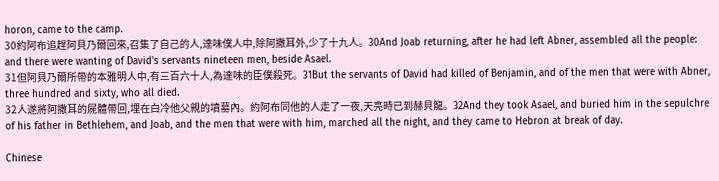horon, came to the camp.
30約阿布追趕阿貝乃爾回來,召集了自己的人,達味僕人中,除阿撒耳外,少了十九人。30And Joab returning, after he had left Abner, assembled all the people: and there were wanting of David's servants nineteen men, beside Asael.
31但阿貝乃爾所帶的本雅明人中,有三百六十人,為達味的臣僕殺死。31But the servants of David had killed of Benjamin, and of the men that were with Abner, three hundred and sixty, who all died.
32人遂將阿撒耳的屍體帶回,埋在白冷他父親的墳墓內。約阿布同他的人走了一夜,天亮時已到赫貝龍。32And they took Asael, and buried him in the sepulchre of his father in Bethlehem, and Joab, and the men that were with him, marched all the night, and they came to Hebron at break of day.

Chinese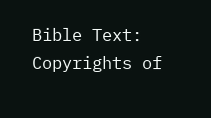Bible Text: Copyrights of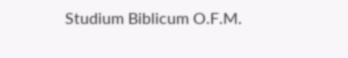Studium Biblicum O.F.M.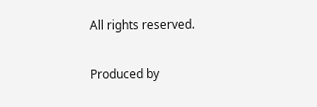All rights reserved.

Produced by